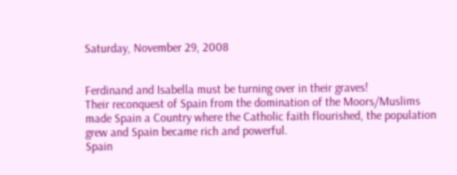Saturday, November 29, 2008


Ferdinand and Isabella must be turning over in their graves!
Their reconquest of Spain from the domination of the Moors/Muslims made Spain a Country where the Catholic faith flourished, the population grew and Spain became rich and powerful.
Spain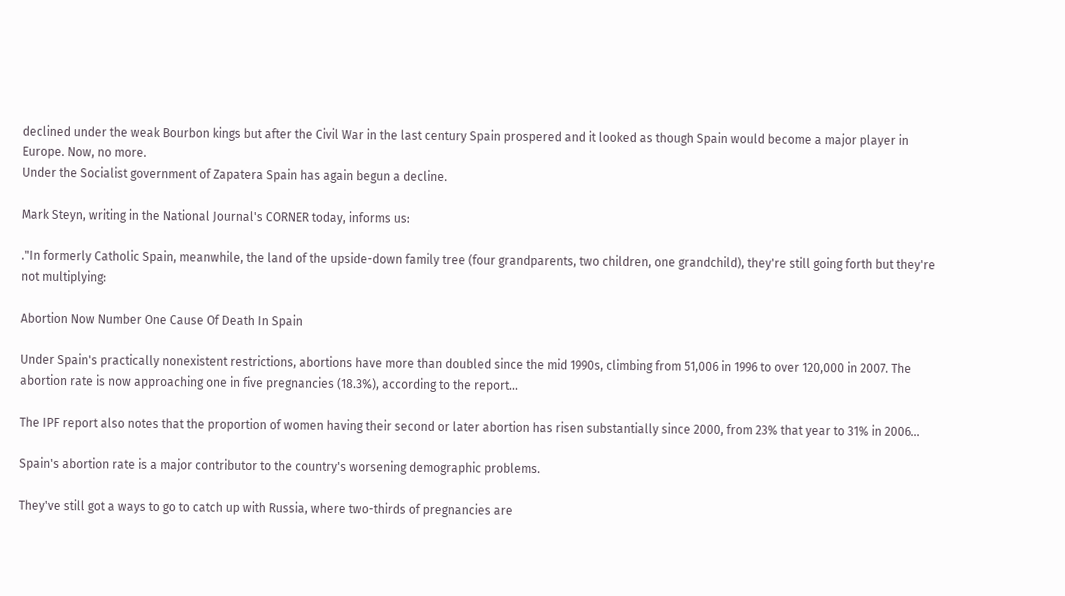declined under the weak Bourbon kings but after the Civil War in the last century Spain prospered and it looked as though Spain would become a major player in Europe. Now, no more.
Under the Socialist government of Zapatera Spain has again begun a decline.

Mark Steyn, writing in the National Journal's CORNER today, informs us:

."In formerly Catholic Spain, meanwhile, the land of the upside-down family tree (four grandparents, two children, one grandchild), they're still going forth but they're not multiplying:

Abortion Now Number One Cause Of Death In Spain

Under Spain's practically nonexistent restrictions, abortions have more than doubled since the mid 1990s, climbing from 51,006 in 1996 to over 120,000 in 2007. The abortion rate is now approaching one in five pregnancies (18.3%), according to the report...

The IPF report also notes that the proportion of women having their second or later abortion has risen substantially since 2000, from 23% that year to 31% in 2006...

Spain's abortion rate is a major contributor to the country's worsening demographic problems.

They've still got a ways to go to catch up with Russia, where two-thirds of pregnancies are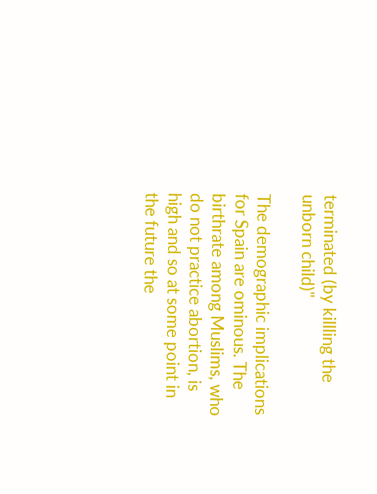terminated (by killling the unborn child)"

The demographic implications for Spain are ominous. The birthrate among Muslims, who do not practice abortion, is high and so at some point in the future the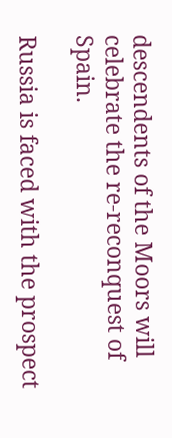descendents of the Moors will celebrate the re-reconquest of Spain.

Russia is faced with the prospect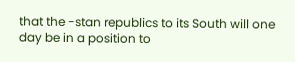that the -stan republics to its South will one day be in a position to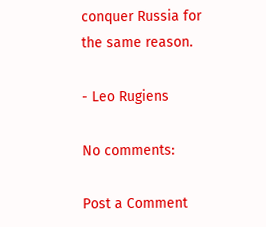conquer Russia for the same reason.

- Leo Rugiens

No comments:

Post a Comment